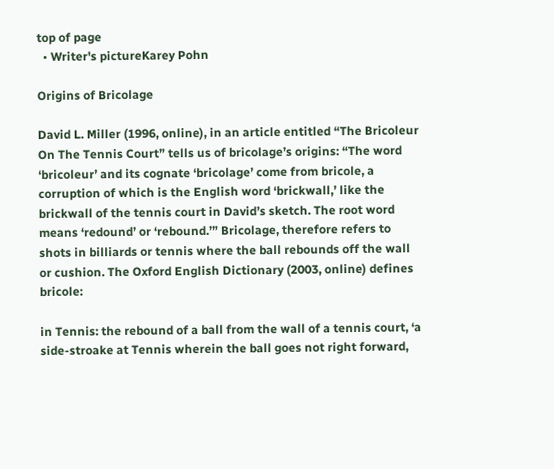top of page
  • Writer's pictureKarey Pohn

Origins of Bricolage

David L. Miller (1996, online), in an article entitled “The Bricoleur On The Tennis Court” tells us of bricolage’s origins: “The word ‘bricoleur’ and its cognate ‘bricolage’ come from bricole, a corruption of which is the English word ‘brickwall,’ like the brickwall of the tennis court in David’s sketch. The root word means ‘redound’ or ‘rebound.’” Bricolage, therefore refers to shots in billiards or tennis where the ball rebounds off the wall or cushion. The Oxford English Dictionary (2003, online) defines bricole:

in Tennis: the rebound of a ball from the wall of a tennis court, ‘a side-stroake at Tennis wherein the ball goes not right forward,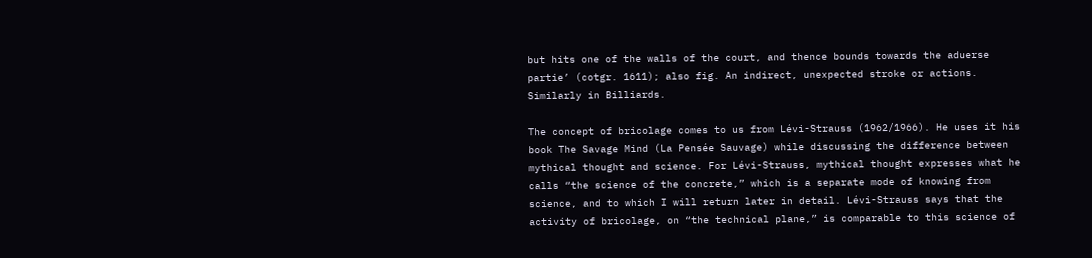but hits one of the walls of the court, and thence bounds towards the aduerse partie’ (cotgr. 1611); also fig. An indirect, unexpected stroke or actions. Similarly in Billiards.

The concept of bricolage comes to us from Lévi-Strauss (1962/1966). He uses it his book The Savage Mind (La Pensée Sauvage) while discussing the difference between mythical thought and science. For Lévi-Strauss, mythical thought expresses what he calls “the science of the concrete,” which is a separate mode of knowing from science, and to which I will return later in detail. Lévi-Strauss says that the activity of bricolage, on “the technical plane,” is comparable to this science of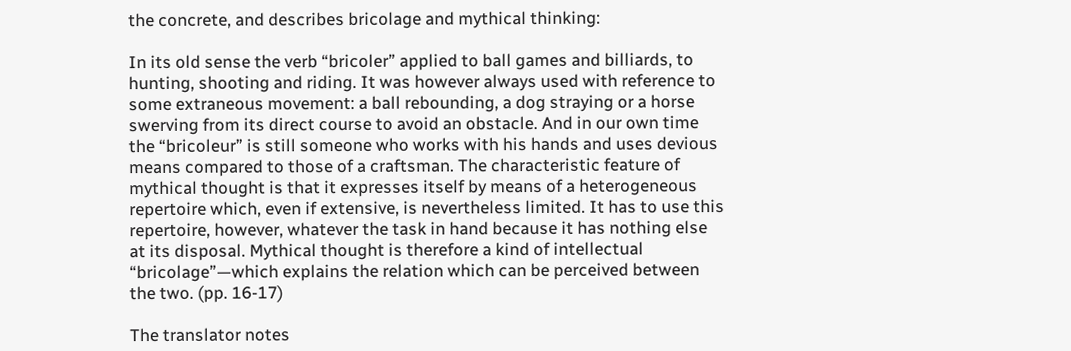the concrete, and describes bricolage and mythical thinking:

In its old sense the verb “bricoler” applied to ball games and billiards, to hunting, shooting and riding. It was however always used with reference to some extraneous movement: a ball rebounding, a dog straying or a horse swerving from its direct course to avoid an obstacle. And in our own time the “bricoleur” is still someone who works with his hands and uses devious means compared to those of a craftsman. The characteristic feature of mythical thought is that it expresses itself by means of a heterogeneous repertoire which, even if extensive, is nevertheless limited. It has to use this repertoire, however, whatever the task in hand because it has nothing else at its disposal. Mythical thought is therefore a kind of intellectual “bricolage”—which explains the relation which can be perceived between the two. (pp. 16-17)

The translator notes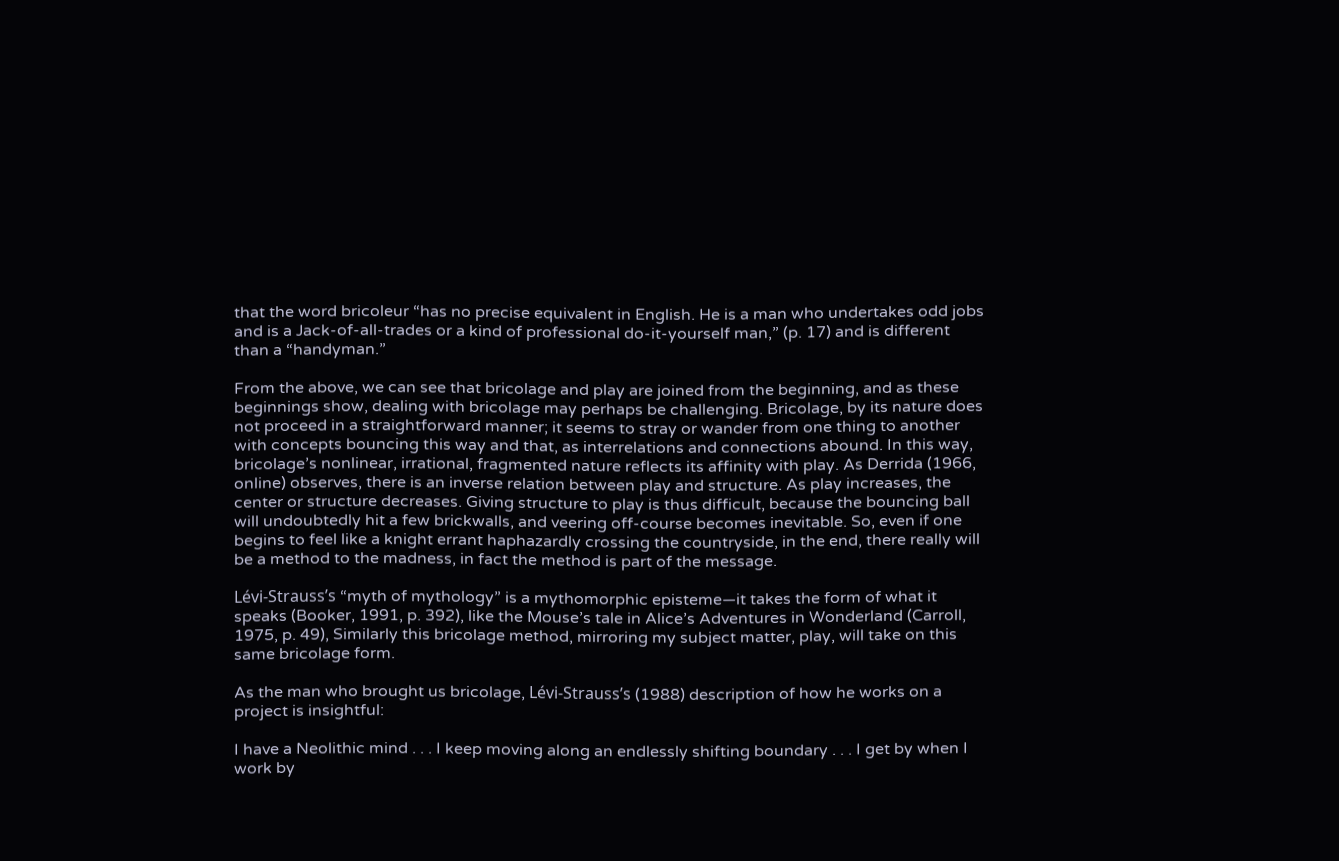that the word bricoleur “has no precise equivalent in English. He is a man who undertakes odd jobs and is a Jack-of-all-trades or a kind of professional do-it-yourself man,” (p. 17) and is different than a “handyman.”

From the above, we can see that bricolage and play are joined from the beginning, and as these beginnings show, dealing with bricolage may perhaps be challenging. Bricolage, by its nature does not proceed in a straightforward manner; it seems to stray or wander from one thing to another with concepts bouncing this way and that, as interrelations and connections abound. In this way, bricolage’s nonlinear, irrational, fragmented nature reflects its affinity with play. As Derrida (1966, online) observes, there is an inverse relation between play and structure. As play increases, the center or structure decreases. Giving structure to play is thus difficult, because the bouncing ball will undoubtedly hit a few brickwalls, and veering off-course becomes inevitable. So, even if one begins to feel like a knight errant haphazardly crossing the countryside, in the end, there really will be a method to the madness, in fact the method is part of the message.

Lévi-Strauss’s “myth of mythology” is a mythomorphic episteme—it takes the form of what it speaks (Booker, 1991, p. 392), like the Mouse’s tale in Alice’s Adventures in Wonderland (Carroll, 1975, p. 49), Similarly this bricolage method, mirroring my subject matter, play, will take on this same bricolage form.

As the man who brought us bricolage, Lévi-Strauss’s (1988) description of how he works on a project is insightful:

I have a Neolithic mind . . . I keep moving along an endlessly shifting boundary . . . I get by when I work by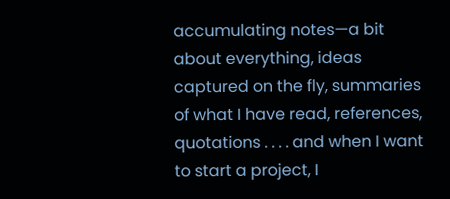accumulating notes—a bit about everything, ideas captured on the fly, summaries of what I have read, references, quotations . . . . and when I want to start a project, I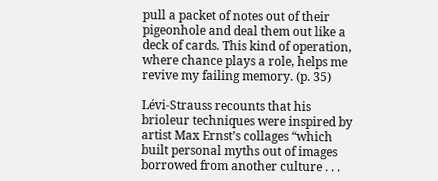pull a packet of notes out of their pigeonhole and deal them out like a deck of cards. This kind of operation, where chance plays a role, helps me revive my failing memory. (p. 35)

Lévi-Strauss recounts that his brioleur techniques were inspired by artist Max Ernst’s collages “which built personal myths out of images borrowed from another culture . . .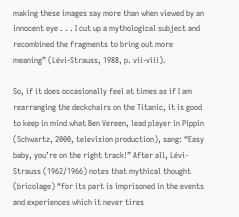making these images say more than when viewed by an innocent eye . . . I cut up a mythological subject and recombined the fragments to bring out more meaning” (Lévi-Strauss, 1988, p. vii-viii).

So, if it does occasionally feel at times as if I am rearranging the deckchairs on the Titanic, it is good to keep in mind what Ben Vereen, lead player in Pippin (Schwartz, 2000, television production), sang: “Easy baby, you’re on the right track!” After all, Lévi-Strauss (1962/1966) notes that mythical thought (bricolage) “for its part is imprisoned in the events and experiences which it never tires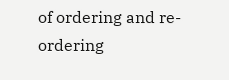of ordering and re-ordering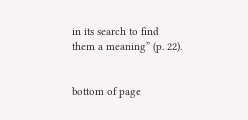in its search to find them a meaning” (p. 22).


bottom of page